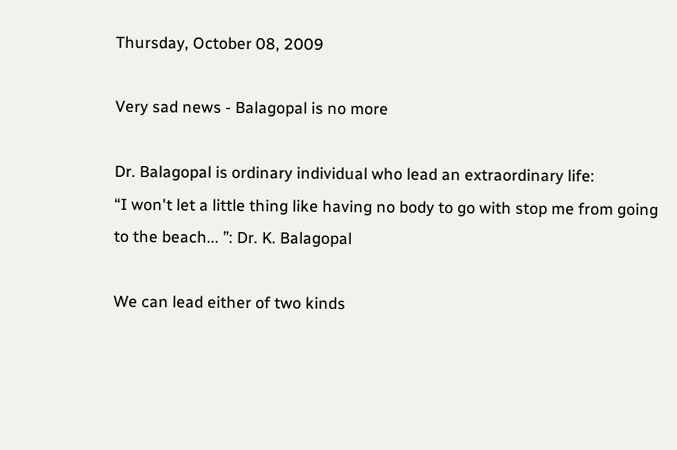Thursday, October 08, 2009

Very sad news - Balagopal is no more

Dr. Balagopal is ordinary individual who lead an extraordinary life:
“I won't let a little thing like having no body to go with stop me from going to the beach... ”: Dr. K. Balagopal

We can lead either of two kinds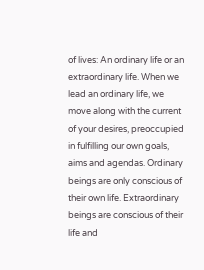of lives: An ordinary life or an extraordinary life. When we lead an ordinary life, we move along with the current of your desires, preoccupied in fulfilling our own goals, aims and agendas. Ordinary beings are only conscious of their own life. Extraordinary beings are conscious of their life and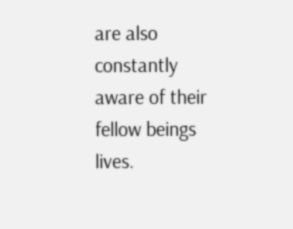are also constantly aware of their fellow beings lives.